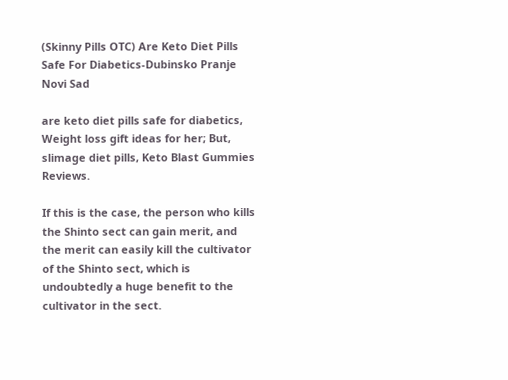(Skinny Pills OTC) Are Keto Diet Pills Safe For Diabetics-Dubinsko Pranje Novi Sad

are keto diet pills safe for diabetics, Weight loss gift ideas for her; But, slimage diet pills, Keto Blast Gummies Reviews.

If this is the case, the person who kills the Shinto sect can gain merit, and the merit can easily kill the cultivator of the Shinto sect, which is undoubtedly a huge benefit to the cultivator in the sect.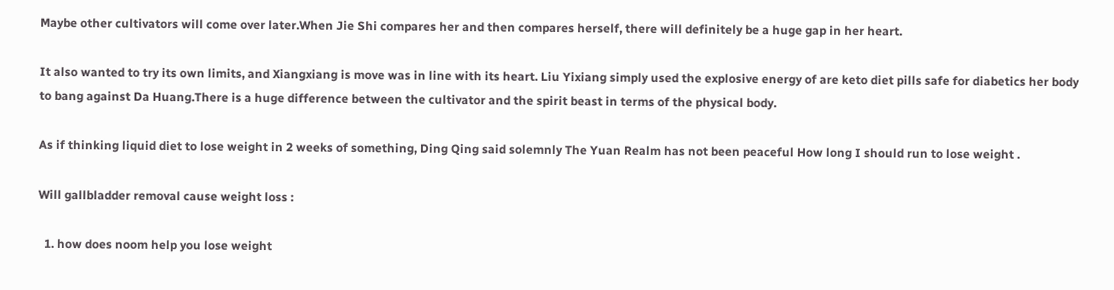Maybe other cultivators will come over later.When Jie Shi compares her and then compares herself, there will definitely be a huge gap in her heart.

It also wanted to try its own limits, and Xiangxiang is move was in line with its heart. Liu Yixiang simply used the explosive energy of are keto diet pills safe for diabetics her body to bang against Da Huang.There is a huge difference between the cultivator and the spirit beast in terms of the physical body.

As if thinking liquid diet to lose weight in 2 weeks of something, Ding Qing said solemnly The Yuan Realm has not been peaceful How long I should run to lose weight .

Will gallbladder removal cause weight loss :

  1. how does noom help you lose weight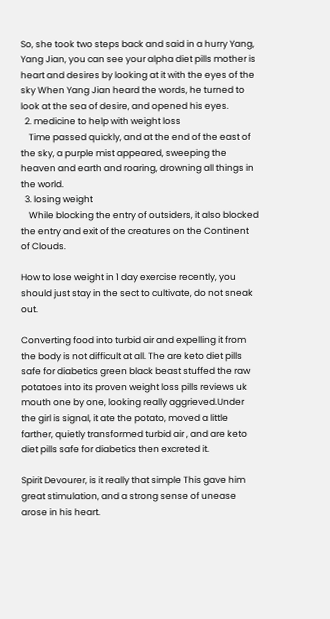So, she took two steps back and said in a hurry Yang, Yang Jian, you can see your alpha diet pills mother is heart and desires by looking at it with the eyes of the sky When Yang Jian heard the words, he turned to look at the sea of desire, and opened his eyes.
  2. medicine to help with weight loss
    Time passed quickly, and at the end of the east of the sky, a purple mist appeared, sweeping the heaven and earth and roaring, drowning all things in the world.
  3. losing weight
    While blocking the entry of outsiders, it also blocked the entry and exit of the creatures on the Continent of Clouds.

How to lose weight in 1 day exercise recently, you should just stay in the sect to cultivate, do not sneak out.

Converting food into turbid air and expelling it from the body is not difficult at all. The are keto diet pills safe for diabetics green black beast stuffed the raw potatoes into its proven weight loss pills reviews uk mouth one by one, looking really aggrieved.Under the girl is signal, it ate the potato, moved a little farther, quietly transformed turbid air , and are keto diet pills safe for diabetics then excreted it.

Spirit Devourer, is it really that simple This gave him great stimulation, and a strong sense of unease arose in his heart.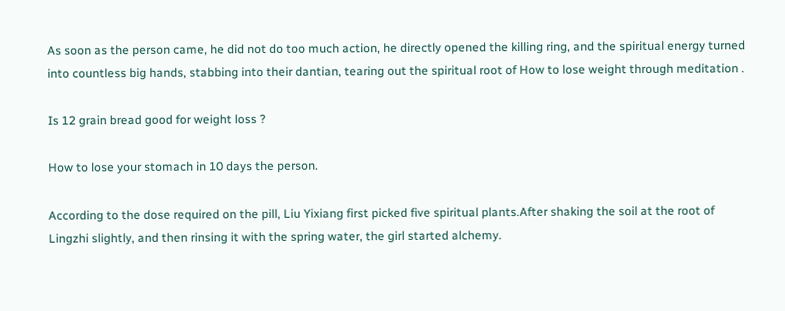As soon as the person came, he did not do too much action, he directly opened the killing ring, and the spiritual energy turned into countless big hands, stabbing into their dantian, tearing out the spiritual root of How to lose weight through meditation .

Is 12 grain bread good for weight loss ?

How to lose your stomach in 10 days the person.

According to the dose required on the pill, Liu Yixiang first picked five spiritual plants.After shaking the soil at the root of Lingzhi slightly, and then rinsing it with the spring water, the girl started alchemy.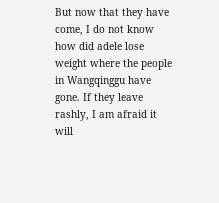But now that they have come, I do not know how did adele lose weight where the people in Wangqinggu have gone. If they leave rashly, I am afraid it will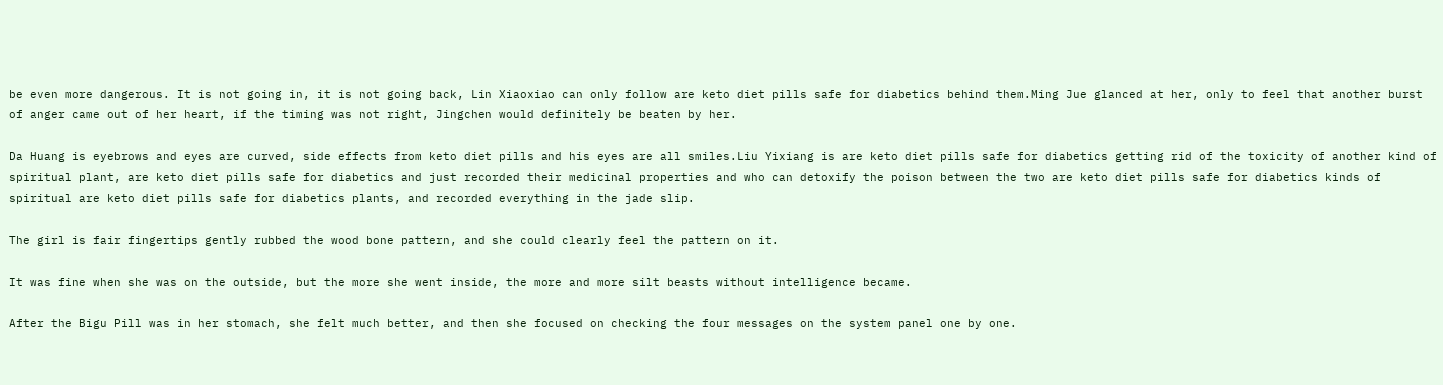be even more dangerous. It is not going in, it is not going back, Lin Xiaoxiao can only follow are keto diet pills safe for diabetics behind them.Ming Jue glanced at her, only to feel that another burst of anger came out of her heart, if the timing was not right, Jingchen would definitely be beaten by her.

Da Huang is eyebrows and eyes are curved, side effects from keto diet pills and his eyes are all smiles.Liu Yixiang is are keto diet pills safe for diabetics getting rid of the toxicity of another kind of spiritual plant, are keto diet pills safe for diabetics and just recorded their medicinal properties and who can detoxify the poison between the two are keto diet pills safe for diabetics kinds of spiritual are keto diet pills safe for diabetics plants, and recorded everything in the jade slip.

The girl is fair fingertips gently rubbed the wood bone pattern, and she could clearly feel the pattern on it.

It was fine when she was on the outside, but the more she went inside, the more and more silt beasts without intelligence became.

After the Bigu Pill was in her stomach, she felt much better, and then she focused on checking the four messages on the system panel one by one.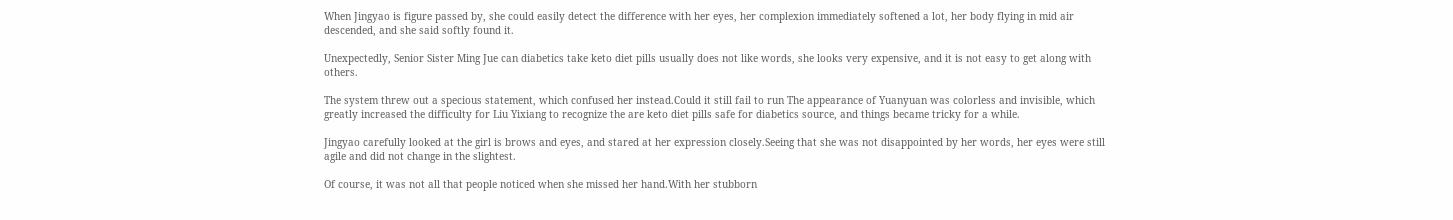When Jingyao is figure passed by, she could easily detect the difference with her eyes, her complexion immediately softened a lot, her body flying in mid air descended, and she said softly found it.

Unexpectedly, Senior Sister Ming Jue can diabetics take keto diet pills usually does not like words, she looks very expensive, and it is not easy to get along with others.

The system threw out a specious statement, which confused her instead.Could it still fail to run The appearance of Yuanyuan was colorless and invisible, which greatly increased the difficulty for Liu Yixiang to recognize the are keto diet pills safe for diabetics source, and things became tricky for a while.

Jingyao carefully looked at the girl is brows and eyes, and stared at her expression closely.Seeing that she was not disappointed by her words, her eyes were still agile and did not change in the slightest.

Of course, it was not all that people noticed when she missed her hand.With her stubborn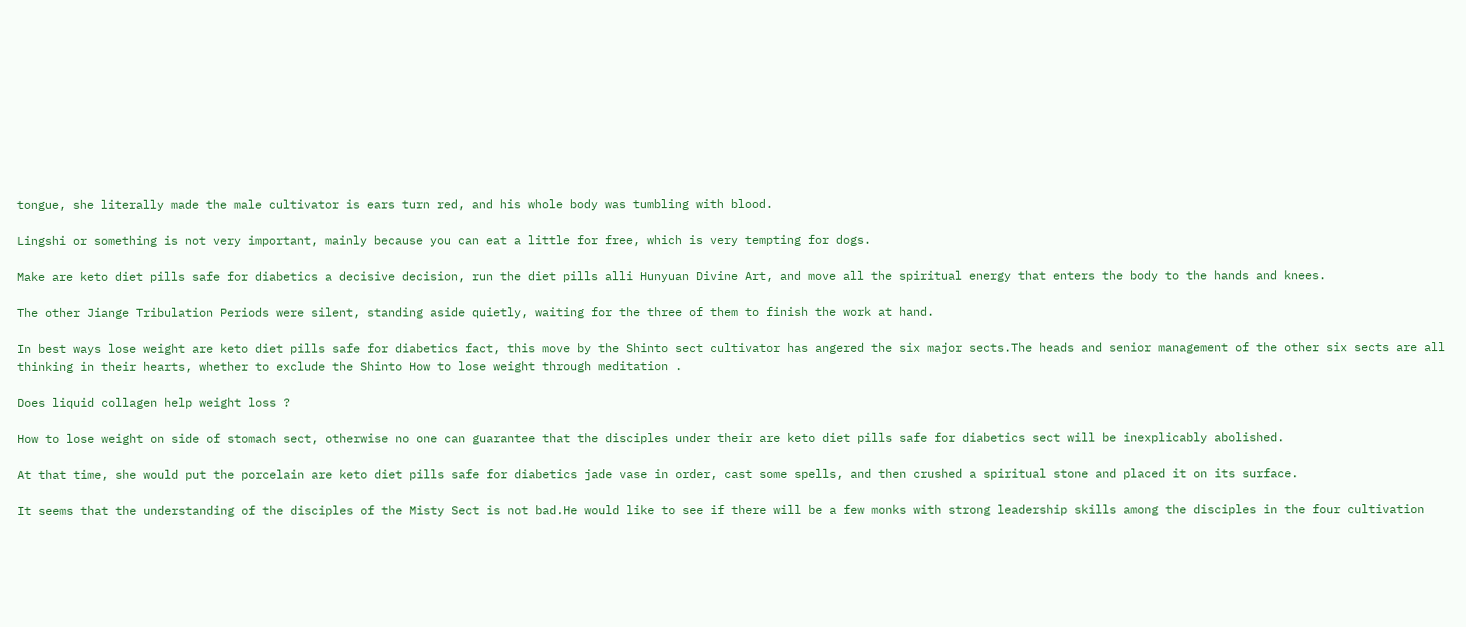tongue, she literally made the male cultivator is ears turn red, and his whole body was tumbling with blood.

Lingshi or something is not very important, mainly because you can eat a little for free, which is very tempting for dogs.

Make are keto diet pills safe for diabetics a decisive decision, run the diet pills alli Hunyuan Divine Art, and move all the spiritual energy that enters the body to the hands and knees.

The other Jiange Tribulation Periods were silent, standing aside quietly, waiting for the three of them to finish the work at hand.

In best ways lose weight are keto diet pills safe for diabetics fact, this move by the Shinto sect cultivator has angered the six major sects.The heads and senior management of the other six sects are all thinking in their hearts, whether to exclude the Shinto How to lose weight through meditation .

Does liquid collagen help weight loss ?

How to lose weight on side of stomach sect, otherwise no one can guarantee that the disciples under their are keto diet pills safe for diabetics sect will be inexplicably abolished.

At that time, she would put the porcelain are keto diet pills safe for diabetics jade vase in order, cast some spells, and then crushed a spiritual stone and placed it on its surface.

It seems that the understanding of the disciples of the Misty Sect is not bad.He would like to see if there will be a few monks with strong leadership skills among the disciples in the four cultivation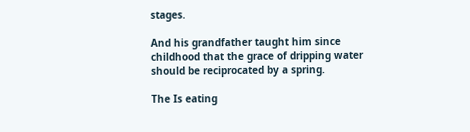stages.

And his grandfather taught him since childhood that the grace of dripping water should be reciprocated by a spring.

The Is eating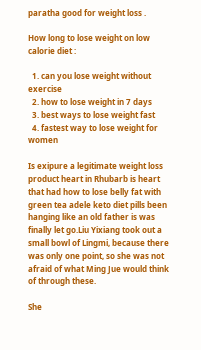paratha good for weight loss .

How long to lose weight on low calorie diet :

  1. can you lose weight without exercise
  2. how to lose weight in 7 days
  3. best ways to lose weight fast
  4. fastest way to lose weight for women

Is exipure a legitimate weight loss product heart in Rhubarb is heart that had how to lose belly fat with green tea adele keto diet pills been hanging like an old father is was finally let go.Liu Yixiang took out a small bowl of Lingmi, because there was only one point, so she was not afraid of what Ming Jue would think of through these.

She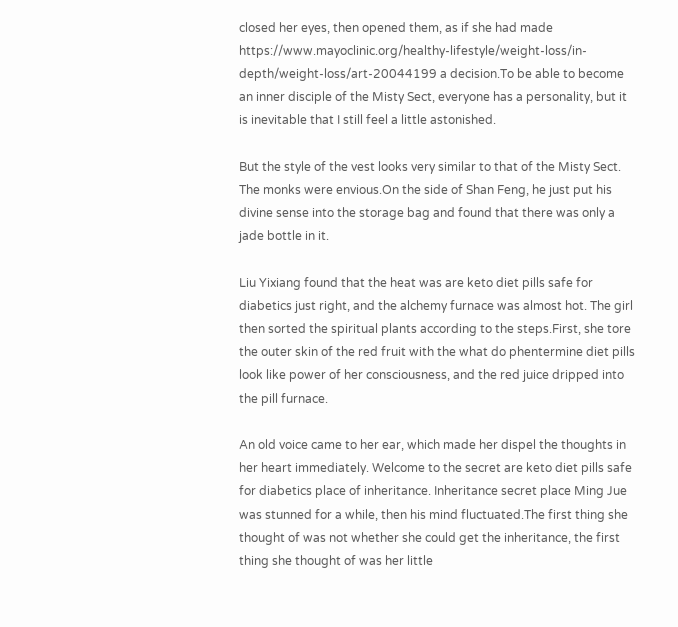closed her eyes, then opened them, as if she had made https://www.mayoclinic.org/healthy-lifestyle/weight-loss/in-depth/weight-loss/art-20044199 a decision.To be able to become an inner disciple of the Misty Sect, everyone has a personality, but it is inevitable that I still feel a little astonished.

But the style of the vest looks very similar to that of the Misty Sect. The monks were envious.On the side of Shan Feng, he just put his divine sense into the storage bag and found that there was only a jade bottle in it.

Liu Yixiang found that the heat was are keto diet pills safe for diabetics just right, and the alchemy furnace was almost hot. The girl then sorted the spiritual plants according to the steps.First, she tore the outer skin of the red fruit with the what do phentermine diet pills look like power of her consciousness, and the red juice dripped into the pill furnace.

An old voice came to her ear, which made her dispel the thoughts in her heart immediately. Welcome to the secret are keto diet pills safe for diabetics place of inheritance. Inheritance secret place Ming Jue was stunned for a while, then his mind fluctuated.The first thing she thought of was not whether she could get the inheritance, the first thing she thought of was her little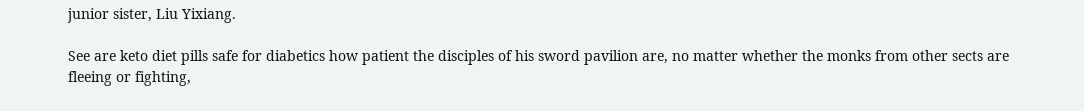junior sister, Liu Yixiang.

See are keto diet pills safe for diabetics how patient the disciples of his sword pavilion are, no matter whether the monks from other sects are fleeing or fighting,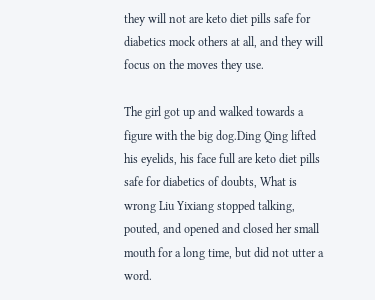they will not are keto diet pills safe for diabetics mock others at all, and they will focus on the moves they use.

The girl got up and walked towards a figure with the big dog.Ding Qing lifted his eyelids, his face full are keto diet pills safe for diabetics of doubts, What is wrong Liu Yixiang stopped talking, pouted, and opened and closed her small mouth for a long time, but did not utter a word.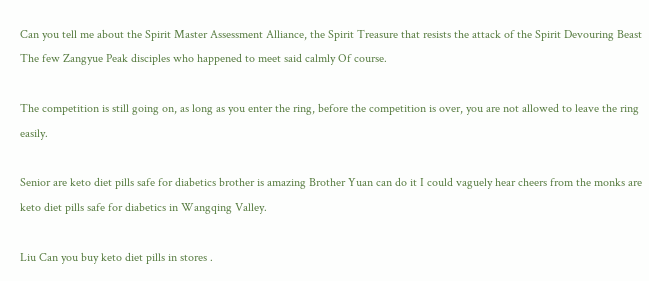Can you tell me about the Spirit Master Assessment Alliance, the Spirit Treasure that resists the attack of the Spirit Devouring Beast The few Zangyue Peak disciples who happened to meet said calmly Of course.

The competition is still going on, as long as you enter the ring, before the competition is over, you are not allowed to leave the ring easily.

Senior are keto diet pills safe for diabetics brother is amazing Brother Yuan can do it I could vaguely hear cheers from the monks are keto diet pills safe for diabetics in Wangqing Valley.

Liu Can you buy keto diet pills in stores .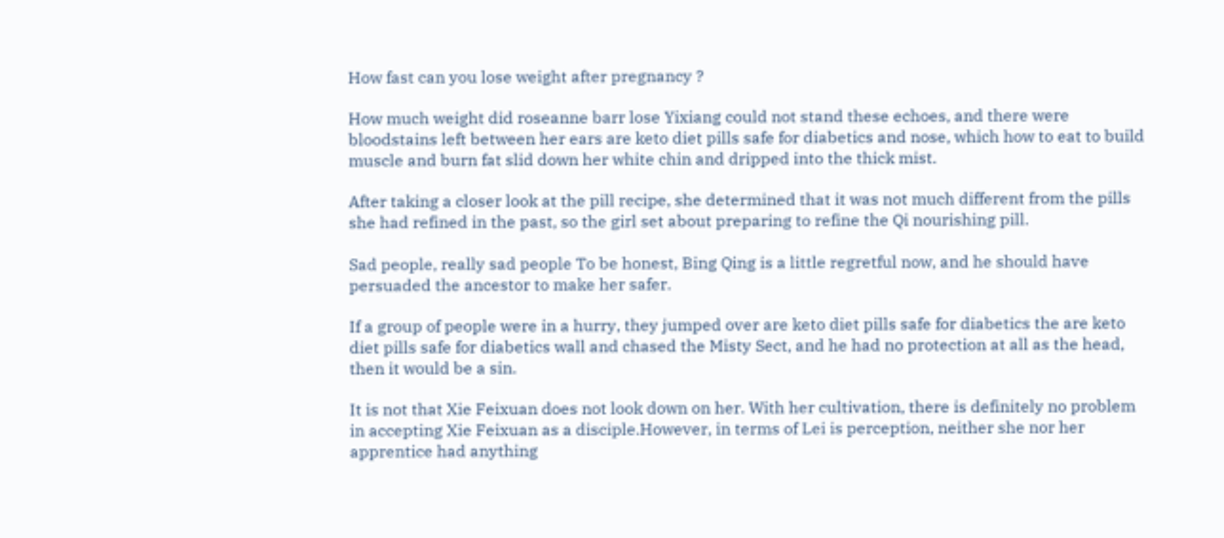How fast can you lose weight after pregnancy ?

How much weight did roseanne barr lose Yixiang could not stand these echoes, and there were bloodstains left between her ears are keto diet pills safe for diabetics and nose, which how to eat to build muscle and burn fat slid down her white chin and dripped into the thick mist.

After taking a closer look at the pill recipe, she determined that it was not much different from the pills she had refined in the past, so the girl set about preparing to refine the Qi nourishing pill.

Sad people, really sad people To be honest, Bing Qing is a little regretful now, and he should have persuaded the ancestor to make her safer.

If a group of people were in a hurry, they jumped over are keto diet pills safe for diabetics the are keto diet pills safe for diabetics wall and chased the Misty Sect, and he had no protection at all as the head, then it would be a sin.

It is not that Xie Feixuan does not look down on her. With her cultivation, there is definitely no problem in accepting Xie Feixuan as a disciple.However, in terms of Lei is perception, neither she nor her apprentice had anything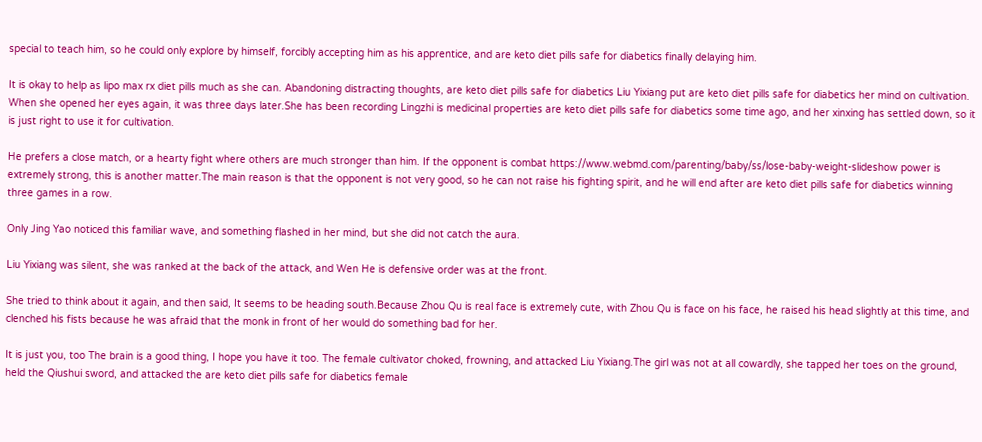special to teach him, so he could only explore by himself, forcibly accepting him as his apprentice, and are keto diet pills safe for diabetics finally delaying him.

It is okay to help as lipo max rx diet pills much as she can. Abandoning distracting thoughts, are keto diet pills safe for diabetics Liu Yixiang put are keto diet pills safe for diabetics her mind on cultivation. When she opened her eyes again, it was three days later.She has been recording Lingzhi is medicinal properties are keto diet pills safe for diabetics some time ago, and her xinxing has settled down, so it is just right to use it for cultivation.

He prefers a close match, or a hearty fight where others are much stronger than him. If the opponent is combat https://www.webmd.com/parenting/baby/ss/lose-baby-weight-slideshow power is extremely strong, this is another matter.The main reason is that the opponent is not very good, so he can not raise his fighting spirit, and he will end after are keto diet pills safe for diabetics winning three games in a row.

Only Jing Yao noticed this familiar wave, and something flashed in her mind, but she did not catch the aura.

Liu Yixiang was silent, she was ranked at the back of the attack, and Wen He is defensive order was at the front.

She tried to think about it again, and then said, It seems to be heading south.Because Zhou Qu is real face is extremely cute, with Zhou Qu is face on his face, he raised his head slightly at this time, and clenched his fists because he was afraid that the monk in front of her would do something bad for her.

It is just you, too The brain is a good thing, I hope you have it too. The female cultivator choked, frowning, and attacked Liu Yixiang.The girl was not at all cowardly, she tapped her toes on the ground, held the Qiushui sword, and attacked the are keto diet pills safe for diabetics female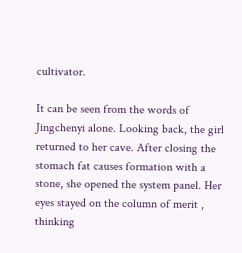cultivator.

It can be seen from the words of Jingchenyi alone. Looking back, the girl returned to her cave. After closing the stomach fat causes formation with a stone, she opened the system panel. Her eyes stayed on the column of merit , thinking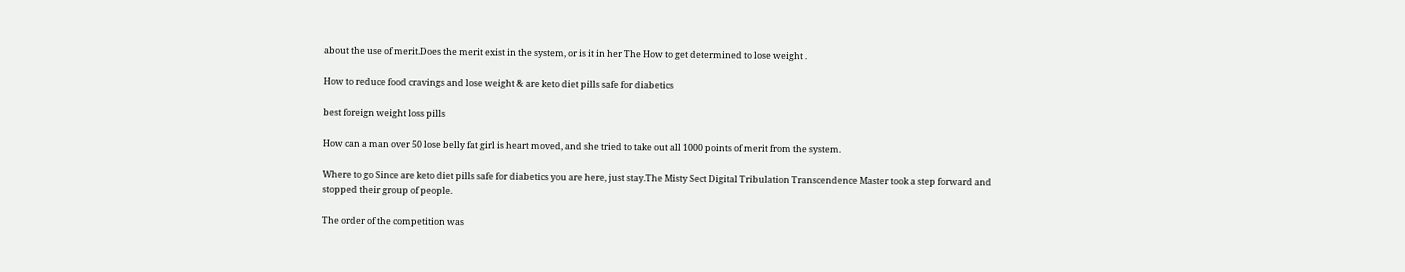about the use of merit.Does the merit exist in the system, or is it in her The How to get determined to lose weight .

How to reduce food cravings and lose weight & are keto diet pills safe for diabetics

best foreign weight loss pills

How can a man over 50 lose belly fat girl is heart moved, and she tried to take out all 1000 points of merit from the system.

Where to go Since are keto diet pills safe for diabetics you are here, just stay.The Misty Sect Digital Tribulation Transcendence Master took a step forward and stopped their group of people.

The order of the competition was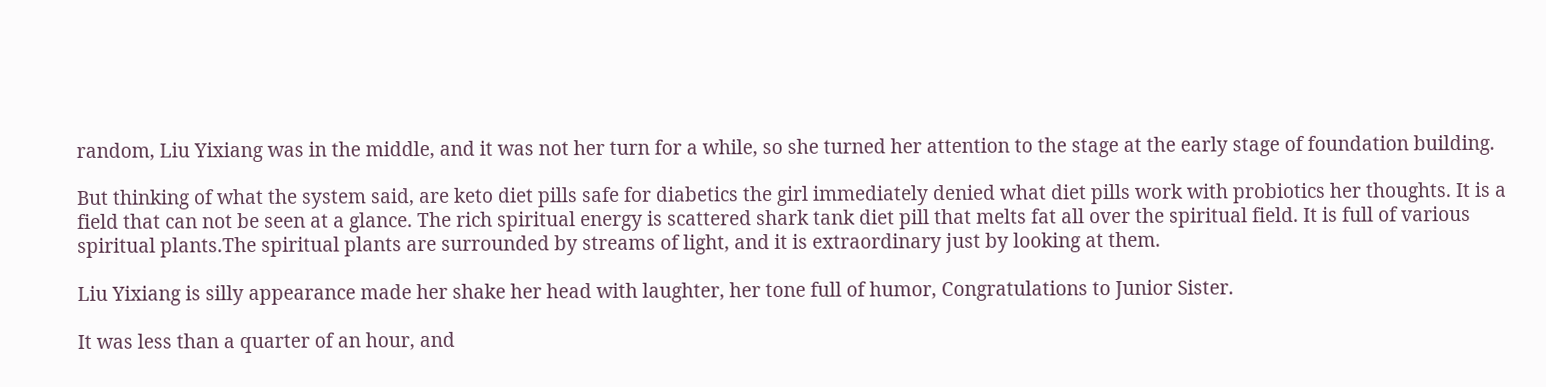random, Liu Yixiang was in the middle, and it was not her turn for a while, so she turned her attention to the stage at the early stage of foundation building.

But thinking of what the system said, are keto diet pills safe for diabetics the girl immediately denied what diet pills work with probiotics her thoughts. It is a field that can not be seen at a glance. The rich spiritual energy is scattered shark tank diet pill that melts fat all over the spiritual field. It is full of various spiritual plants.The spiritual plants are surrounded by streams of light, and it is extraordinary just by looking at them.

Liu Yixiang is silly appearance made her shake her head with laughter, her tone full of humor, Congratulations to Junior Sister.

It was less than a quarter of an hour, and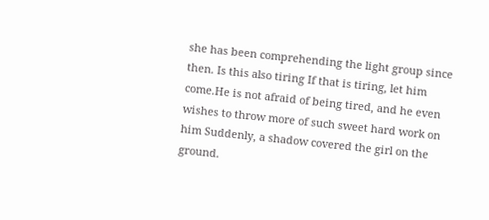she has been comprehending the light group since then. Is this also tiring If that is tiring, let him come.He is not afraid of being tired, and he even wishes to throw more of such sweet hard work on him Suddenly, a shadow covered the girl on the ground.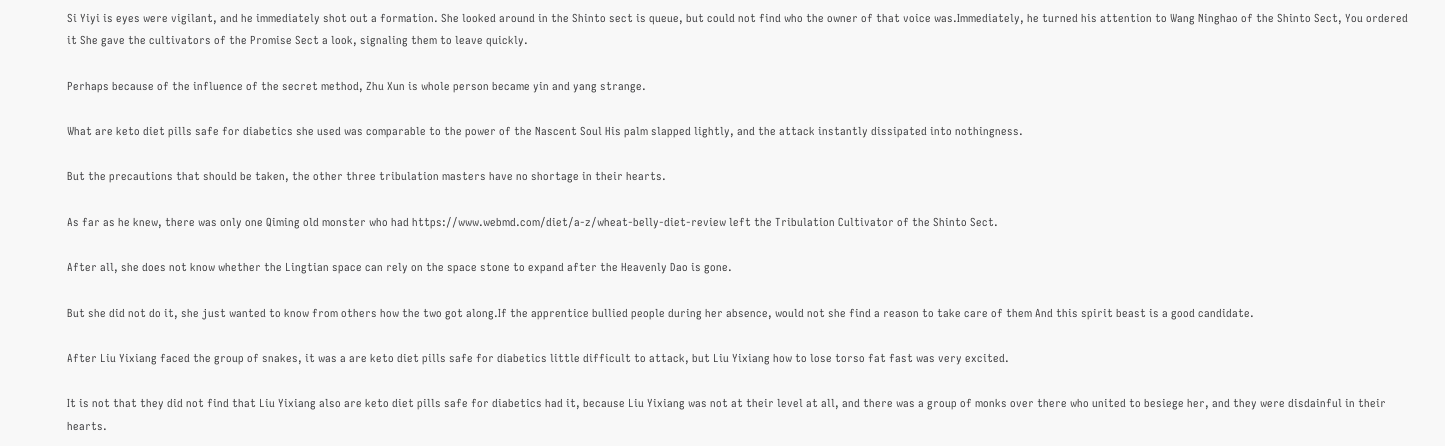Si Yiyi is eyes were vigilant, and he immediately shot out a formation. She looked around in the Shinto sect is queue, but could not find who the owner of that voice was.Immediately, he turned his attention to Wang Ninghao of the Shinto Sect, You ordered it She gave the cultivators of the Promise Sect a look, signaling them to leave quickly.

Perhaps because of the influence of the secret method, Zhu Xun is whole person became yin and yang strange.

What are keto diet pills safe for diabetics she used was comparable to the power of the Nascent Soul His palm slapped lightly, and the attack instantly dissipated into nothingness.

But the precautions that should be taken, the other three tribulation masters have no shortage in their hearts.

As far as he knew, there was only one Qiming old monster who had https://www.webmd.com/diet/a-z/wheat-belly-diet-review left the Tribulation Cultivator of the Shinto Sect.

After all, she does not know whether the Lingtian space can rely on the space stone to expand after the Heavenly Dao is gone.

But she did not do it, she just wanted to know from others how the two got along.If the apprentice bullied people during her absence, would not she find a reason to take care of them And this spirit beast is a good candidate.

After Liu Yixiang faced the group of snakes, it was a are keto diet pills safe for diabetics little difficult to attack, but Liu Yixiang how to lose torso fat fast was very excited.

It is not that they did not find that Liu Yixiang also are keto diet pills safe for diabetics had it, because Liu Yixiang was not at their level at all, and there was a group of monks over there who united to besiege her, and they were disdainful in their hearts.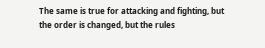The same is true for attacking and fighting, but the order is changed, but the rules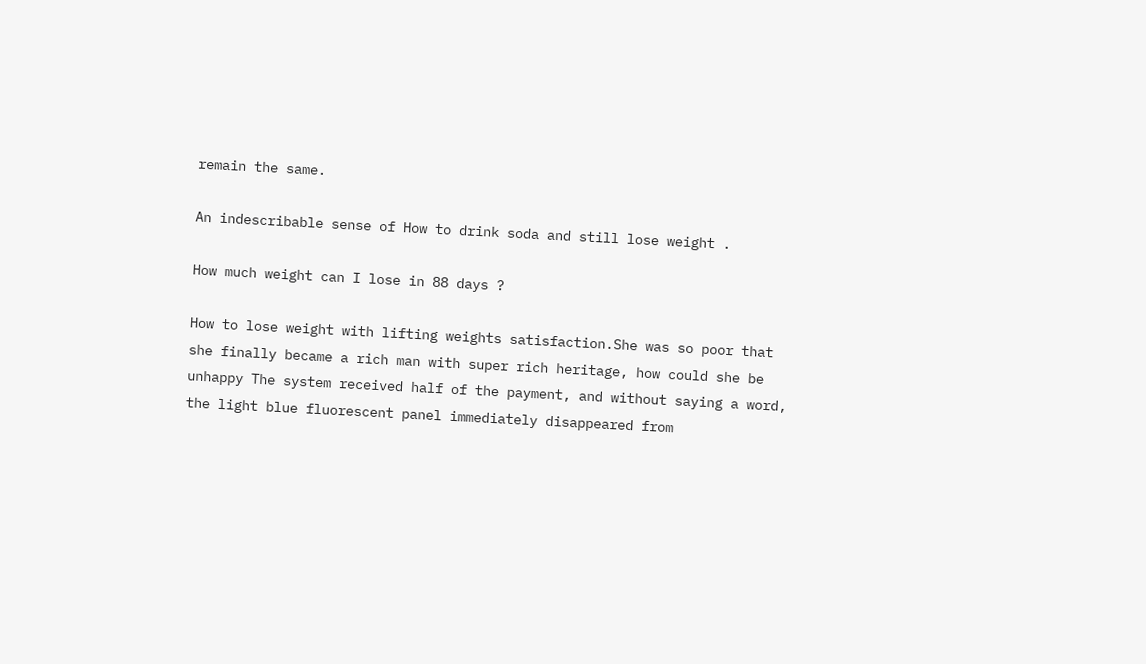remain the same.

An indescribable sense of How to drink soda and still lose weight .

How much weight can I lose in 88 days ?

How to lose weight with lifting weights satisfaction.She was so poor that she finally became a rich man with super rich heritage, how could she be unhappy The system received half of the payment, and without saying a word, the light blue fluorescent panel immediately disappeared from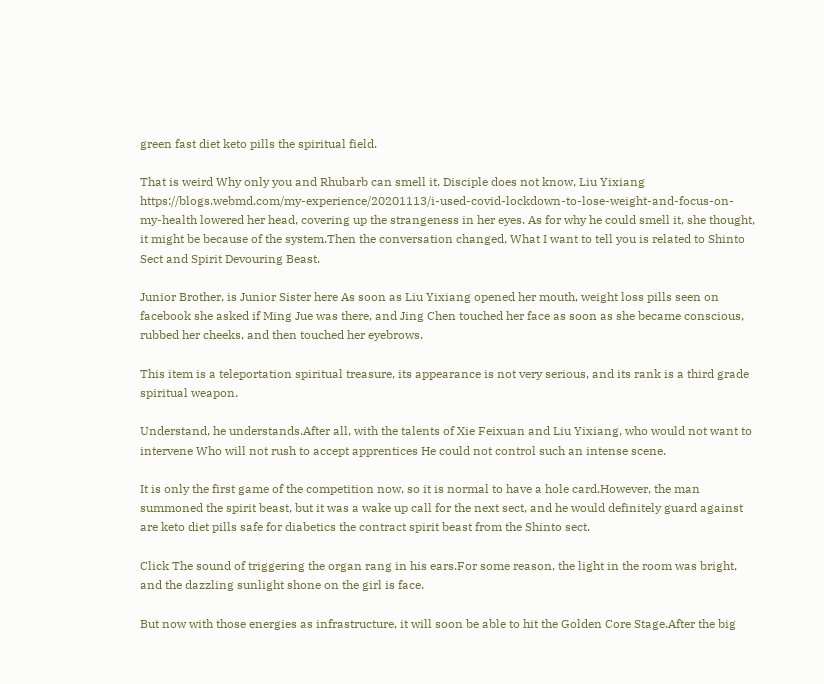green fast diet keto pills the spiritual field.

That is weird Why only you and Rhubarb can smell it. Disciple does not know, Liu Yixiang https://blogs.webmd.com/my-experience/20201113/i-used-covid-lockdown-to-lose-weight-and-focus-on-my-health lowered her head, covering up the strangeness in her eyes. As for why he could smell it, she thought, it might be because of the system.Then the conversation changed, What I want to tell you is related to Shinto Sect and Spirit Devouring Beast.

Junior Brother, is Junior Sister here As soon as Liu Yixiang opened her mouth, weight loss pills seen on facebook she asked if Ming Jue was there, and Jing Chen touched her face as soon as she became conscious, rubbed her cheeks, and then touched her eyebrows.

This item is a teleportation spiritual treasure, its appearance is not very serious, and its rank is a third grade spiritual weapon.

Understand, he understands.After all, with the talents of Xie Feixuan and Liu Yixiang, who would not want to intervene Who will not rush to accept apprentices He could not control such an intense scene.

It is only the first game of the competition now, so it is normal to have a hole card.However, the man summoned the spirit beast, but it was a wake up call for the next sect, and he would definitely guard against are keto diet pills safe for diabetics the contract spirit beast from the Shinto sect.

Click The sound of triggering the organ rang in his ears.For some reason, the light in the room was bright, and the dazzling sunlight shone on the girl is face.

But now with those energies as infrastructure, it will soon be able to hit the Golden Core Stage.After the big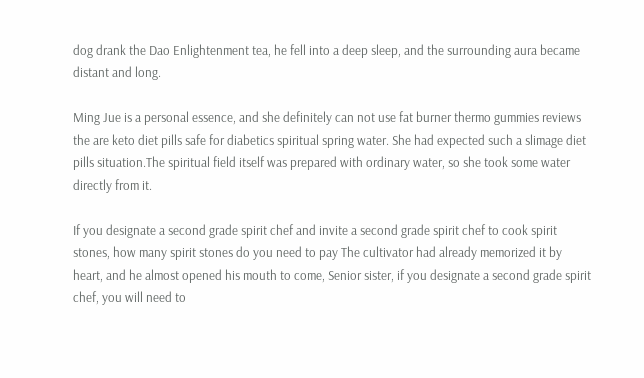dog drank the Dao Enlightenment tea, he fell into a deep sleep, and the surrounding aura became distant and long.

Ming Jue is a personal essence, and she definitely can not use fat burner thermo gummies reviews the are keto diet pills safe for diabetics spiritual spring water. She had expected such a slimage diet pills situation.The spiritual field itself was prepared with ordinary water, so she took some water directly from it.

If you designate a second grade spirit chef and invite a second grade spirit chef to cook spirit stones, how many spirit stones do you need to pay The cultivator had already memorized it by heart, and he almost opened his mouth to come, Senior sister, if you designate a second grade spirit chef, you will need to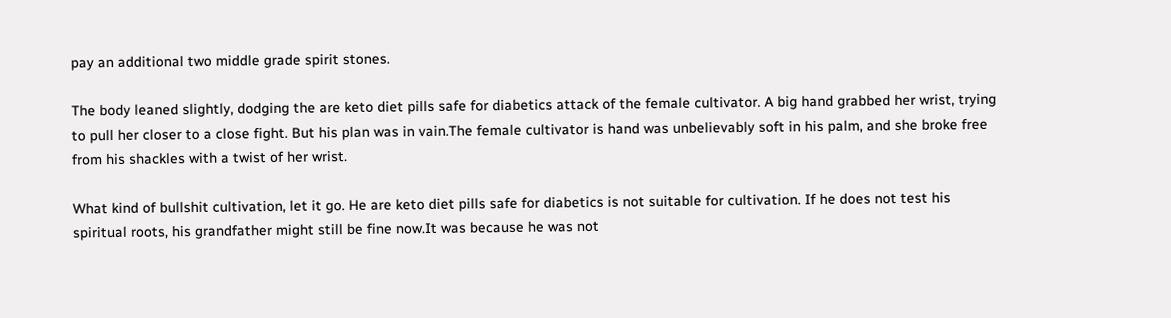pay an additional two middle grade spirit stones.

The body leaned slightly, dodging the are keto diet pills safe for diabetics attack of the female cultivator. A big hand grabbed her wrist, trying to pull her closer to a close fight. But his plan was in vain.The female cultivator is hand was unbelievably soft in his palm, and she broke free from his shackles with a twist of her wrist.

What kind of bullshit cultivation, let it go. He are keto diet pills safe for diabetics is not suitable for cultivation. If he does not test his spiritual roots, his grandfather might still be fine now.It was because he was not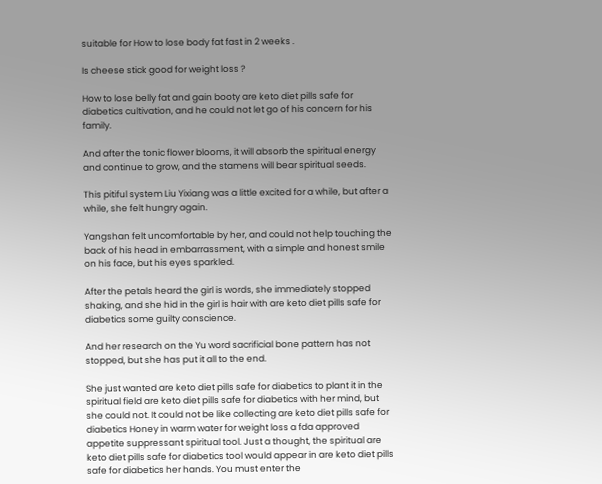suitable for How to lose body fat fast in 2 weeks .

Is cheese stick good for weight loss ?

How to lose belly fat and gain booty are keto diet pills safe for diabetics cultivation, and he could not let go of his concern for his family.

And after the tonic flower blooms, it will absorb the spiritual energy and continue to grow, and the stamens will bear spiritual seeds.

This pitiful system Liu Yixiang was a little excited for a while, but after a while, she felt hungry again.

Yangshan felt uncomfortable by her, and could not help touching the back of his head in embarrassment, with a simple and honest smile on his face, but his eyes sparkled.

After the petals heard the girl is words, she immediately stopped shaking, and she hid in the girl is hair with are keto diet pills safe for diabetics some guilty conscience.

And her research on the Yu word sacrificial bone pattern has not stopped, but she has put it all to the end.

She just wanted are keto diet pills safe for diabetics to plant it in the spiritual field are keto diet pills safe for diabetics with her mind, but she could not. It could not be like collecting are keto diet pills safe for diabetics Honey in warm water for weight loss a fda approved appetite suppressant spiritual tool. Just a thought, the spiritual are keto diet pills safe for diabetics tool would appear in are keto diet pills safe for diabetics her hands. You must enter the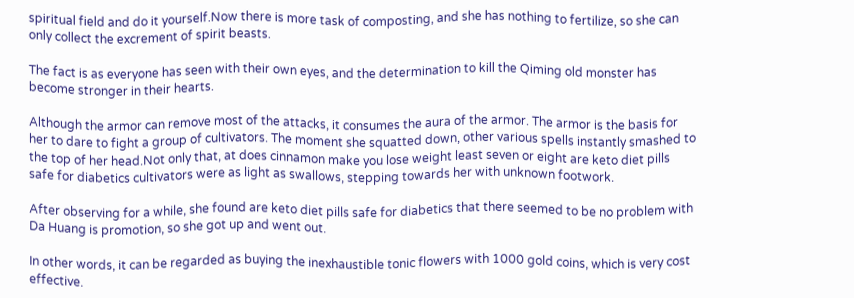spiritual field and do it yourself.Now there is more task of composting, and she has nothing to fertilize, so she can only collect the excrement of spirit beasts.

The fact is as everyone has seen with their own eyes, and the determination to kill the Qiming old monster has become stronger in their hearts.

Although the armor can remove most of the attacks, it consumes the aura of the armor. The armor is the basis for her to dare to fight a group of cultivators. The moment she squatted down, other various spells instantly smashed to the top of her head.Not only that, at does cinnamon make you lose weight least seven or eight are keto diet pills safe for diabetics cultivators were as light as swallows, stepping towards her with unknown footwork.

After observing for a while, she found are keto diet pills safe for diabetics that there seemed to be no problem with Da Huang is promotion, so she got up and went out.

In other words, it can be regarded as buying the inexhaustible tonic flowers with 1000 gold coins, which is very cost effective.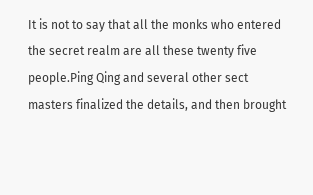It is not to say that all the monks who entered the secret realm are all these twenty five people.Ping Qing and several other sect masters finalized the details, and then brought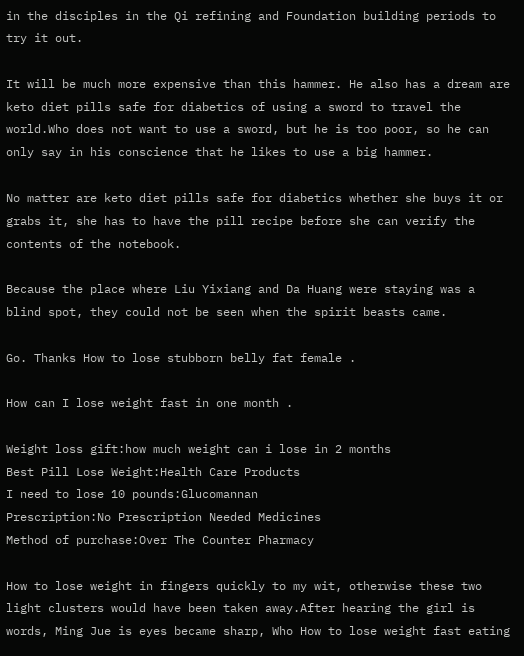in the disciples in the Qi refining and Foundation building periods to try it out.

It will be much more expensive than this hammer. He also has a dream are keto diet pills safe for diabetics of using a sword to travel the world.Who does not want to use a sword, but he is too poor, so he can only say in his conscience that he likes to use a big hammer.

No matter are keto diet pills safe for diabetics whether she buys it or grabs it, she has to have the pill recipe before she can verify the contents of the notebook.

Because the place where Liu Yixiang and Da Huang were staying was a blind spot, they could not be seen when the spirit beasts came.

Go. Thanks How to lose stubborn belly fat female .

How can I lose weight fast in one month .

Weight loss gift:how much weight can i lose in 2 months
Best Pill Lose Weight:Health Care Products
I need to lose 10 pounds:Glucomannan
Prescription:No Prescription Needed Medicines
Method of purchase:Over The Counter Pharmacy

How to lose weight in fingers quickly to my wit, otherwise these two light clusters would have been taken away.After hearing the girl is words, Ming Jue is eyes became sharp, Who How to lose weight fast eating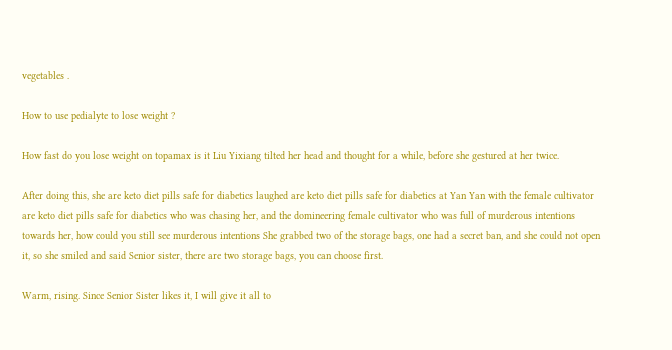vegetables .

How to use pedialyte to lose weight ?

How fast do you lose weight on topamax is it Liu Yixiang tilted her head and thought for a while, before she gestured at her twice.

After doing this, she are keto diet pills safe for diabetics laughed are keto diet pills safe for diabetics at Yan Yan with the female cultivator are keto diet pills safe for diabetics who was chasing her, and the domineering female cultivator who was full of murderous intentions towards her, how could you still see murderous intentions She grabbed two of the storage bags, one had a secret ban, and she could not open it, so she smiled and said Senior sister, there are two storage bags, you can choose first.

Warm, rising. Since Senior Sister likes it, I will give it all to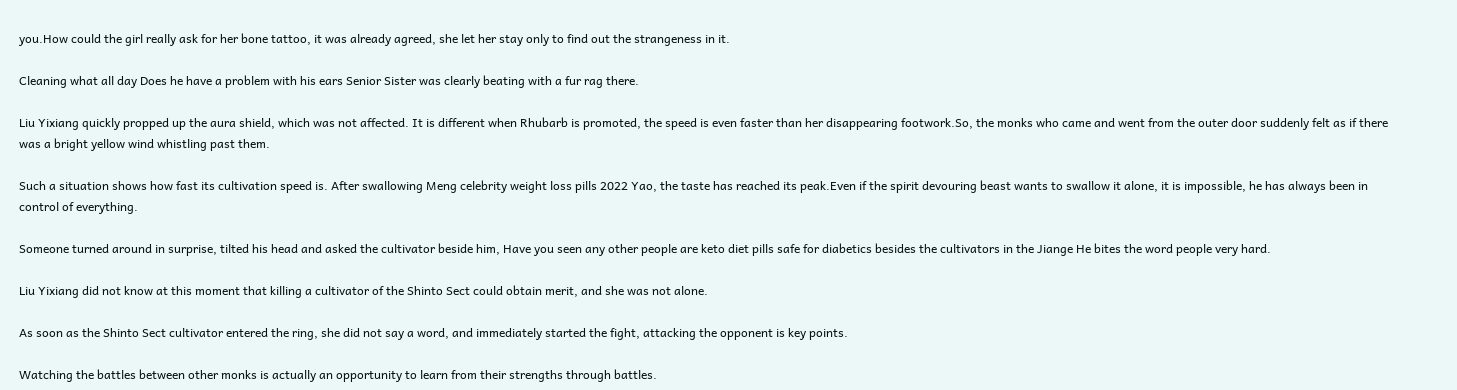you.How could the girl really ask for her bone tattoo, it was already agreed, she let her stay only to find out the strangeness in it.

Cleaning what all day Does he have a problem with his ears Senior Sister was clearly beating with a fur rag there.

Liu Yixiang quickly propped up the aura shield, which was not affected. It is different when Rhubarb is promoted, the speed is even faster than her disappearing footwork.So, the monks who came and went from the outer door suddenly felt as if there was a bright yellow wind whistling past them.

Such a situation shows how fast its cultivation speed is. After swallowing Meng celebrity weight loss pills 2022 Yao, the taste has reached its peak.Even if the spirit devouring beast wants to swallow it alone, it is impossible, he has always been in control of everything.

Someone turned around in surprise, tilted his head and asked the cultivator beside him, Have you seen any other people are keto diet pills safe for diabetics besides the cultivators in the Jiange He bites the word people very hard.

Liu Yixiang did not know at this moment that killing a cultivator of the Shinto Sect could obtain merit, and she was not alone.

As soon as the Shinto Sect cultivator entered the ring, she did not say a word, and immediately started the fight, attacking the opponent is key points.

Watching the battles between other monks is actually an opportunity to learn from their strengths through battles.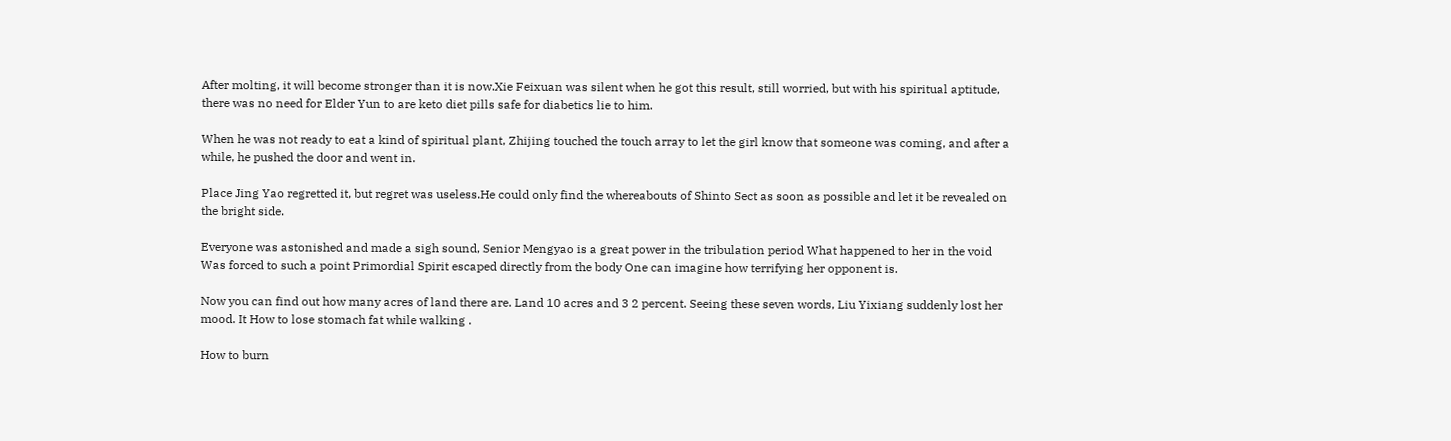After molting, it will become stronger than it is now.Xie Feixuan was silent when he got this result, still worried, but with his spiritual aptitude, there was no need for Elder Yun to are keto diet pills safe for diabetics lie to him.

When he was not ready to eat a kind of spiritual plant, Zhijing touched the touch array to let the girl know that someone was coming, and after a while, he pushed the door and went in.

Place Jing Yao regretted it, but regret was useless.He could only find the whereabouts of Shinto Sect as soon as possible and let it be revealed on the bright side.

Everyone was astonished and made a sigh sound, Senior Mengyao is a great power in the tribulation period What happened to her in the void Was forced to such a point Primordial Spirit escaped directly from the body One can imagine how terrifying her opponent is.

Now you can find out how many acres of land there are. Land 10 acres and 3 2 percent. Seeing these seven words, Liu Yixiang suddenly lost her mood. It How to lose stomach fat while walking .

How to burn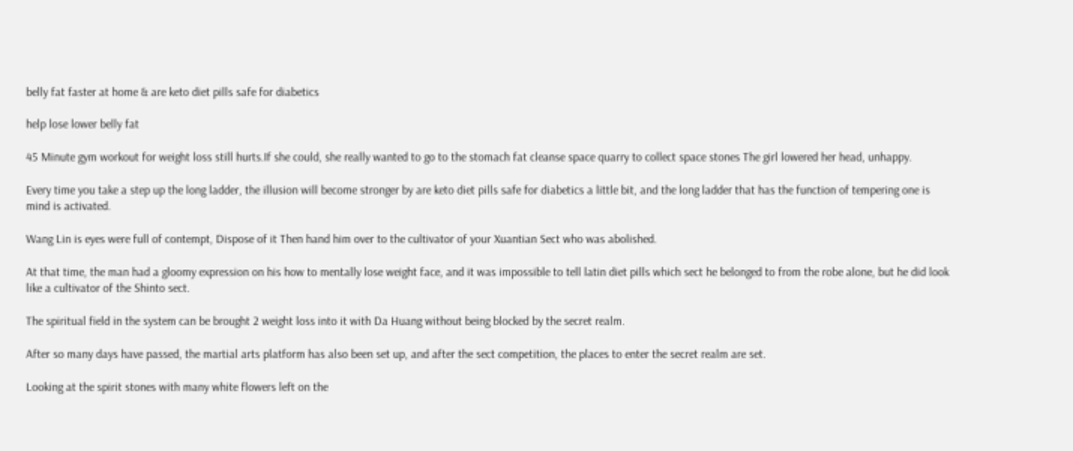belly fat faster at home & are keto diet pills safe for diabetics

help lose lower belly fat

45 Minute gym workout for weight loss still hurts.If she could, she really wanted to go to the stomach fat cleanse space quarry to collect space stones The girl lowered her head, unhappy.

Every time you take a step up the long ladder, the illusion will become stronger by are keto diet pills safe for diabetics a little bit, and the long ladder that has the function of tempering one is mind is activated.

Wang Lin is eyes were full of contempt, Dispose of it Then hand him over to the cultivator of your Xuantian Sect who was abolished.

At that time, the man had a gloomy expression on his how to mentally lose weight face, and it was impossible to tell latin diet pills which sect he belonged to from the robe alone, but he did look like a cultivator of the Shinto sect.

The spiritual field in the system can be brought 2 weight loss into it with Da Huang without being blocked by the secret realm.

After so many days have passed, the martial arts platform has also been set up, and after the sect competition, the places to enter the secret realm are set.

Looking at the spirit stones with many white flowers left on the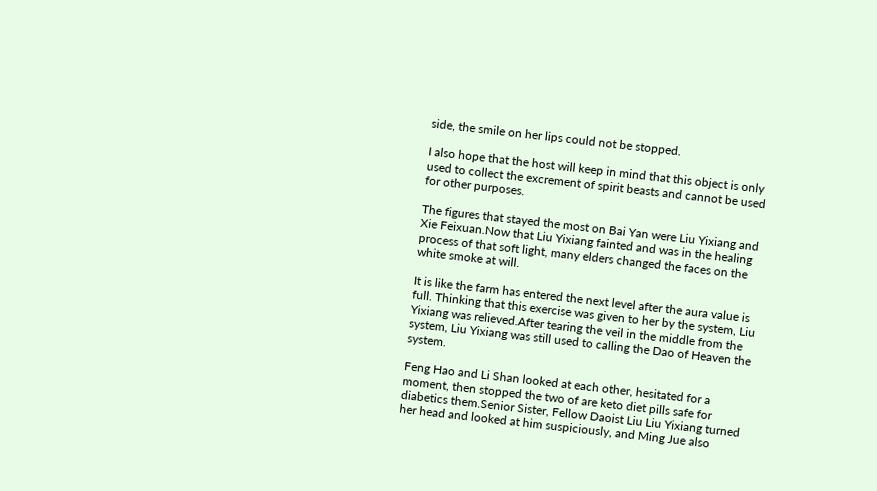side, the smile on her lips could not be stopped.

I also hope that the host will keep in mind that this object is only used to collect the excrement of spirit beasts and cannot be used for other purposes.

The figures that stayed the most on Bai Yan were Liu Yixiang and Xie Feixuan.Now that Liu Yixiang fainted and was in the healing process of that soft light, many elders changed the faces on the white smoke at will.

It is like the farm has entered the next level after the aura value is full. Thinking that this exercise was given to her by the system, Liu Yixiang was relieved.After tearing the veil in the middle from the system, Liu Yixiang was still used to calling the Dao of Heaven the system.

Feng Hao and Li Shan looked at each other, hesitated for a moment, then stopped the two of are keto diet pills safe for diabetics them.Senior Sister, Fellow Daoist Liu Liu Yixiang turned her head and looked at him suspiciously, and Ming Jue also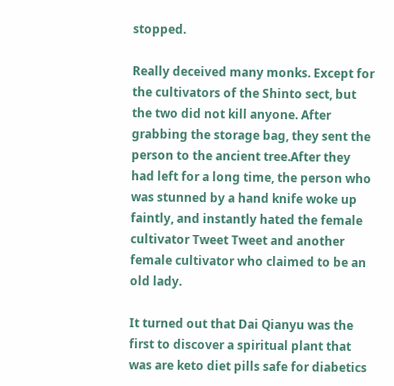stopped.

Really deceived many monks. Except for the cultivators of the Shinto sect, but the two did not kill anyone. After grabbing the storage bag, they sent the person to the ancient tree.After they had left for a long time, the person who was stunned by a hand knife woke up faintly, and instantly hated the female cultivator Tweet Tweet and another female cultivator who claimed to be an old lady.

It turned out that Dai Qianyu was the first to discover a spiritual plant that was are keto diet pills safe for diabetics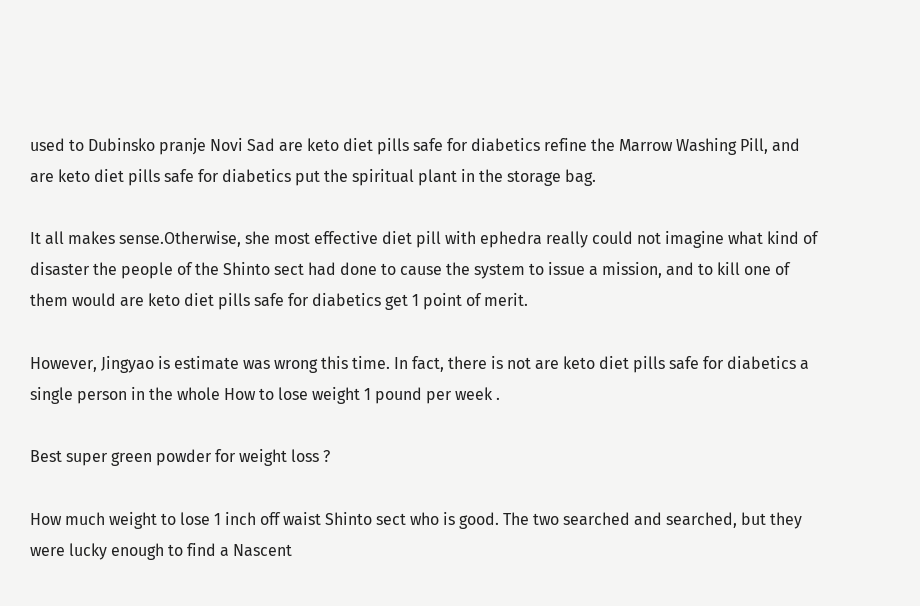used to Dubinsko pranje Novi Sad are keto diet pills safe for diabetics refine the Marrow Washing Pill, and are keto diet pills safe for diabetics put the spiritual plant in the storage bag.

It all makes sense.Otherwise, she most effective diet pill with ephedra really could not imagine what kind of disaster the people of the Shinto sect had done to cause the system to issue a mission, and to kill one of them would are keto diet pills safe for diabetics get 1 point of merit.

However, Jingyao is estimate was wrong this time. In fact, there is not are keto diet pills safe for diabetics a single person in the whole How to lose weight 1 pound per week .

Best super green powder for weight loss ?

How much weight to lose 1 inch off waist Shinto sect who is good. The two searched and searched, but they were lucky enough to find a Nascent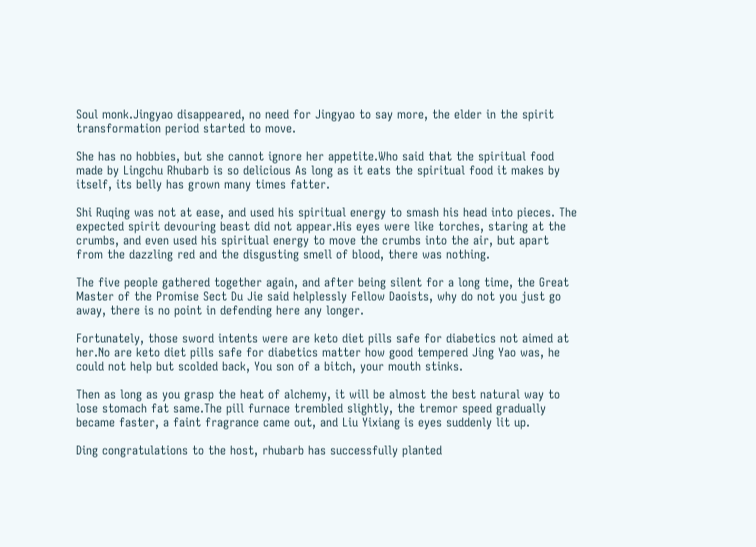Soul monk.Jingyao disappeared, no need for Jingyao to say more, the elder in the spirit transformation period started to move.

She has no hobbies, but she cannot ignore her appetite.Who said that the spiritual food made by Lingchu Rhubarb is so delicious As long as it eats the spiritual food it makes by itself, its belly has grown many times fatter.

Shi Ruqing was not at ease, and used his spiritual energy to smash his head into pieces. The expected spirit devouring beast did not appear.His eyes were like torches, staring at the crumbs, and even used his spiritual energy to move the crumbs into the air, but apart from the dazzling red and the disgusting smell of blood, there was nothing.

The five people gathered together again, and after being silent for a long time, the Great Master of the Promise Sect Du Jie said helplessly Fellow Daoists, why do not you just go away, there is no point in defending here any longer.

Fortunately, those sword intents were are keto diet pills safe for diabetics not aimed at her.No are keto diet pills safe for diabetics matter how good tempered Jing Yao was, he could not help but scolded back, You son of a bitch, your mouth stinks.

Then as long as you grasp the heat of alchemy, it will be almost the best natural way to lose stomach fat same.The pill furnace trembled slightly, the tremor speed gradually became faster, a faint fragrance came out, and Liu Yixiang is eyes suddenly lit up.

Ding congratulations to the host, rhubarb has successfully planted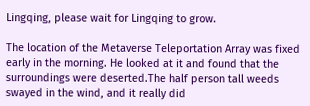Lingqing, please wait for Lingqing to grow.

The location of the Metaverse Teleportation Array was fixed early in the morning. He looked at it and found that the surroundings were deserted.The half person tall weeds swayed in the wind, and it really did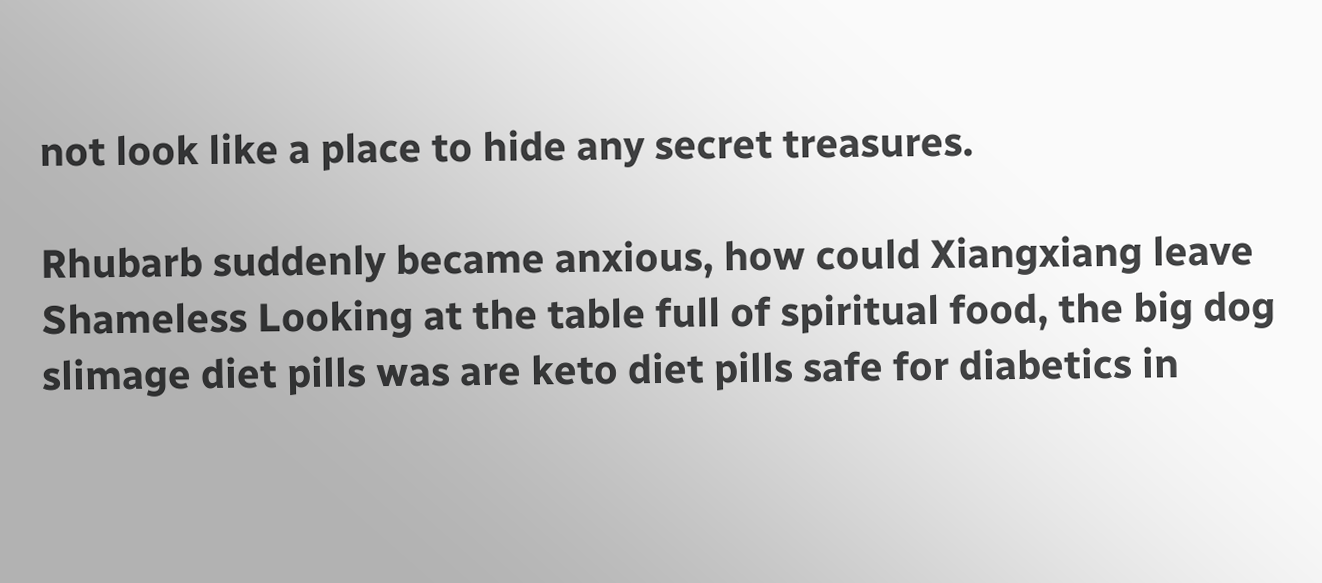not look like a place to hide any secret treasures.

Rhubarb suddenly became anxious, how could Xiangxiang leave Shameless Looking at the table full of spiritual food, the big dog slimage diet pills was are keto diet pills safe for diabetics in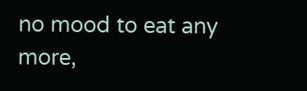no mood to eat any more,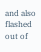and also flashed out of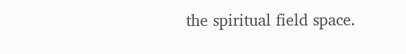the spiritual field space.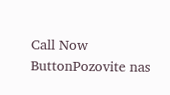Call Now ButtonPozovite nas